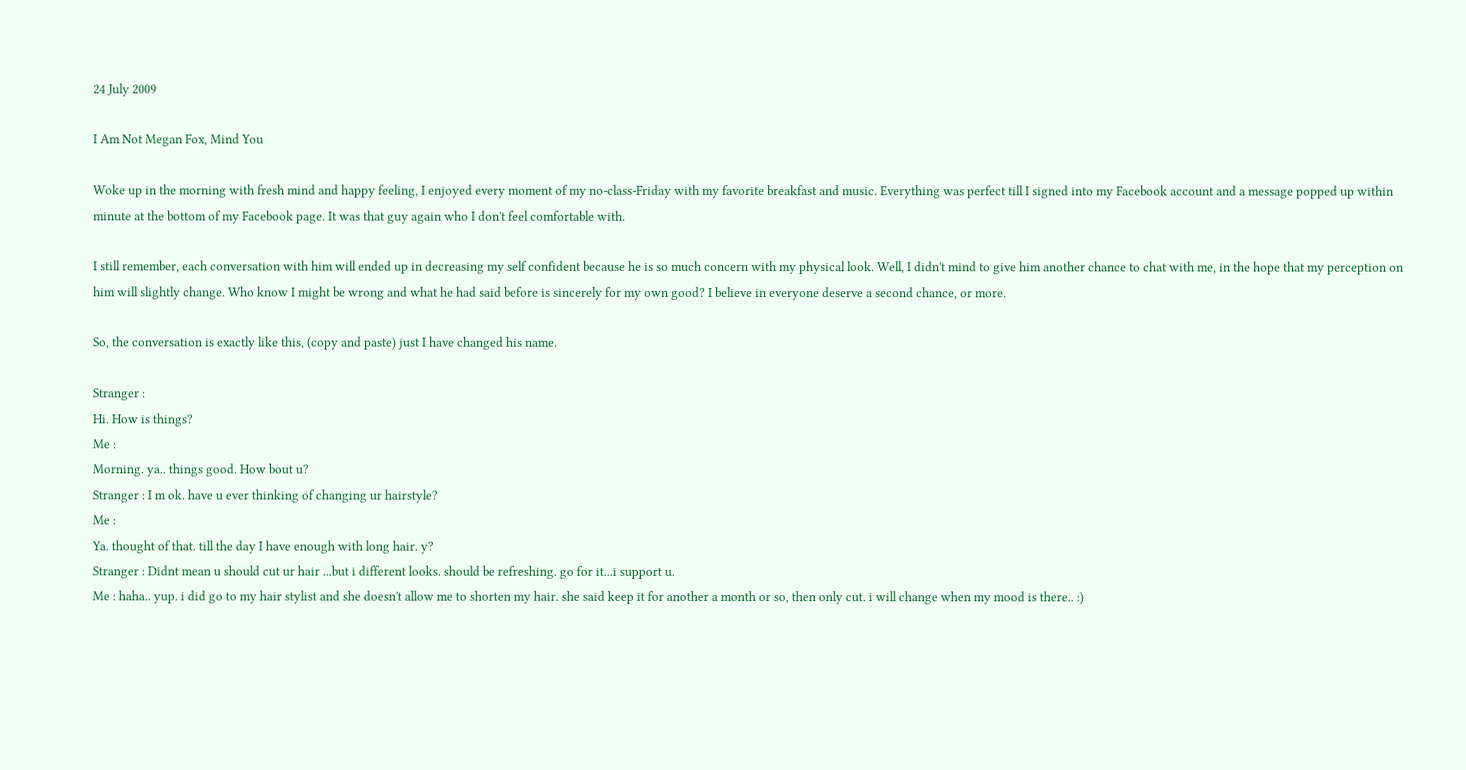24 July 2009

I Am Not Megan Fox, Mind You

Woke up in the morning with fresh mind and happy feeling, I enjoyed every moment of my no-class-Friday with my favorite breakfast and music. Everything was perfect till I signed into my Facebook account and a message popped up within minute at the bottom of my Facebook page. It was that guy again who I don't feel comfortable with.

I still remember, each conversation with him will ended up in decreasing my self confident because he is so much concern with my physical look. Well, I didn't mind to give him another chance to chat with me, in the hope that my perception on him will slightly change. Who know I might be wrong and what he had said before is sincerely for my own good? I believe in everyone deserve a second chance, or more.

So, the conversation is exactly like this, (copy and paste) just I have changed his name.

Stranger :
Hi. How is things?
Me :
Morning. ya.. things good. How bout u?
Stranger : I m ok. have u ever thinking of changing ur hairstyle?
Me :
Ya. thought of that. till the day I have enough with long hair. y?
Stranger : Didnt mean u should cut ur hair ...but i different looks. should be refreshing. go for it...i support u.
Me : haha.. yup. i did go to my hair stylist and she doesn't allow me to shorten my hair. she said keep it for another a month or so, then only cut. i will change when my mood is there.. :)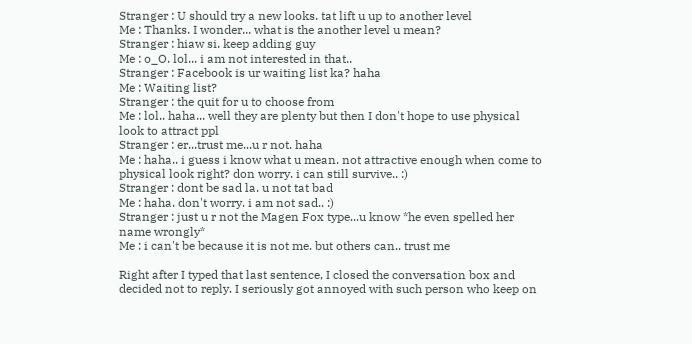Stranger : U should try a new looks. tat lift u up to another level
Me : Thanks. I wonder... what is the another level u mean?
Stranger : hiaw si. keep adding guy
Me : o_O. lol... i am not interested in that..
Stranger : Facebook is ur waiting list ka? haha
Me : Waiting list?
Stranger : the quit for u to choose from
Me : lol.. haha... well they are plenty but then I don't hope to use physical look to attract ppl
Stranger : er...trust me...u r not. haha
Me : haha.. i guess i know what u mean. not attractive enough when come to physical look right? don worry. i can still survive.. :)
Stranger : dont be sad la. u not tat bad
Me : haha. don't worry. i am not sad.. :)
Stranger : just u r not the Magen Fox type...u know *he even spelled her name wrongly*
Me : i can't be because it is not me. but others can.. trust me

Right after I typed that last sentence, I closed the conversation box and decided not to reply. I seriously got annoyed with such person who keep on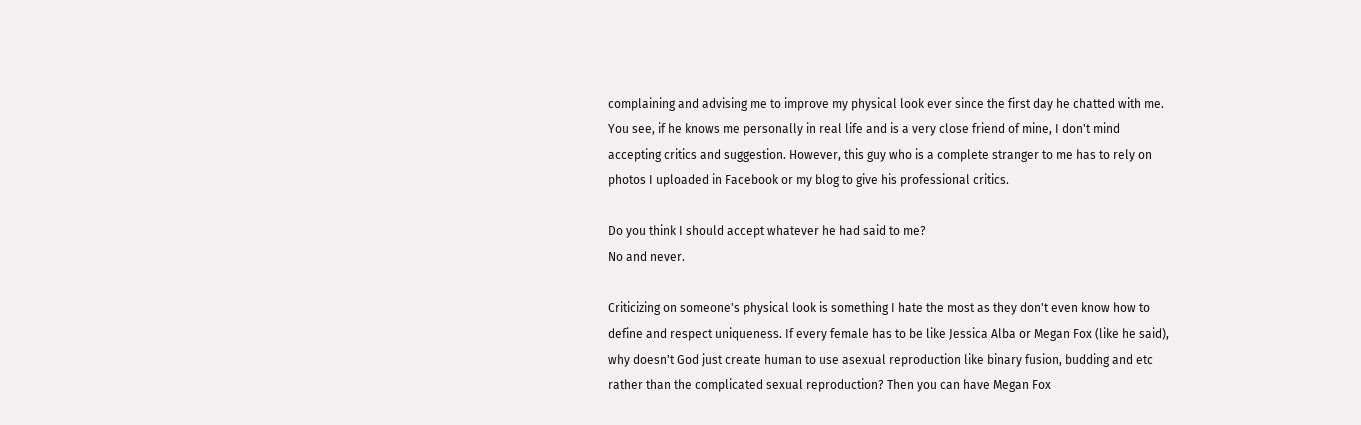complaining and advising me to improve my physical look ever since the first day he chatted with me. You see, if he knows me personally in real life and is a very close friend of mine, I don't mind accepting critics and suggestion. However, this guy who is a complete stranger to me has to rely on photos I uploaded in Facebook or my blog to give his professional critics.

Do you think I should accept whatever he had said to me?
No and never.

Criticizing on someone's physical look is something I hate the most as they don't even know how to define and respect uniqueness. If every female has to be like Jessica Alba or Megan Fox (like he said), why doesn't God just create human to use asexual reproduction like binary fusion, budding and etc rather than the complicated sexual reproduction? Then you can have Megan Fox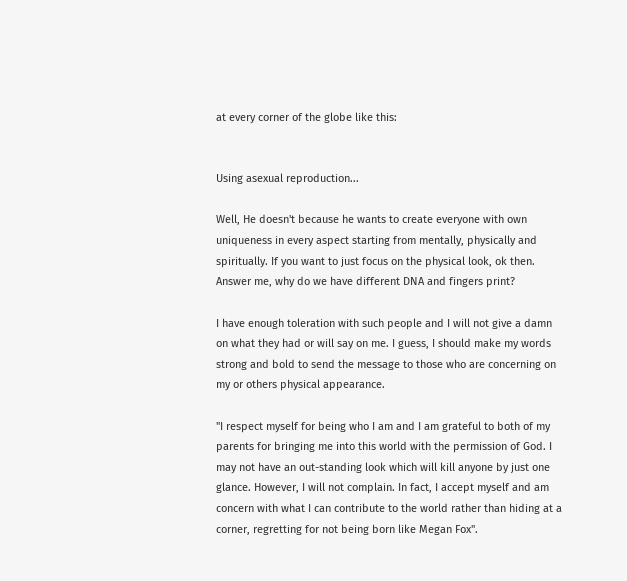at every corner of the globe like this:


Using asexual reproduction...

Well, He doesn't because he wants to create everyone with own uniqueness in every aspect starting from mentally, physically and spiritually. If you want to just focus on the physical look, ok then. Answer me, why do we have different DNA and fingers print?

I have enough toleration with such people and I will not give a damn on what they had or will say on me. I guess, I should make my words strong and bold to send the message to those who are concerning on my or others physical appearance.

"I respect myself for being who I am and I am grateful to both of my parents for bringing me into this world with the permission of God. I may not have an out-standing look which will kill anyone by just one glance. However, I will not complain. In fact, I accept myself and am concern with what I can contribute to the world rather than hiding at a corner, regretting for not being born like Megan Fox".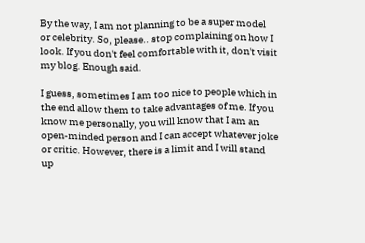By the way, I am not planning to be a super model or celebrity. So, please.. stop complaining on how I look. If you don't feel comfortable with it, don't visit my blog. Enough said.

I guess, sometimes I am too nice to people which in the end allow them to take advantages of me. If you know me personally, you will know that I am an open-minded person and I can accept whatever joke or critic. However, there is a limit and I will stand up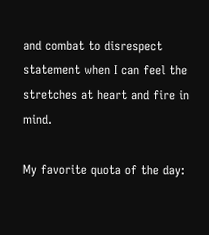and combat to disrespect statement when I can feel the stretches at heart and fire in mind.

My favorite quota of the day: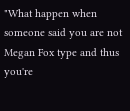"What happen when someone said you are not Megan Fox type and thus you're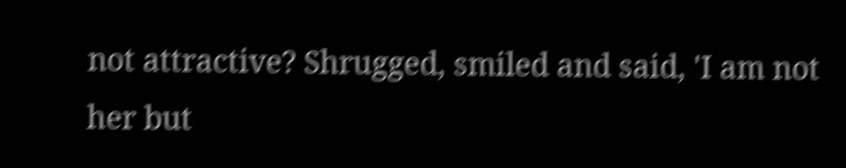not attractive? Shrugged, smiled and said, 'I am not her but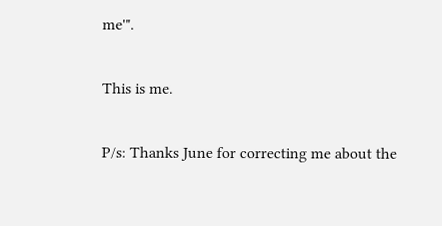me'".

This is me.

P/s: Thanks June for correcting me about the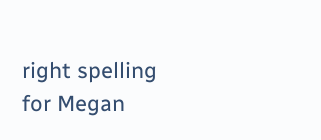right spelling for Megan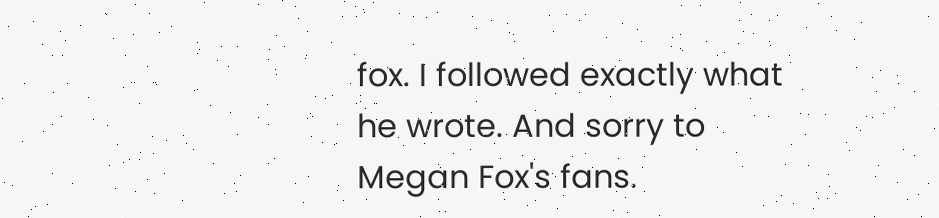fox. I followed exactly what he wrote. And sorry to Megan Fox's fans.